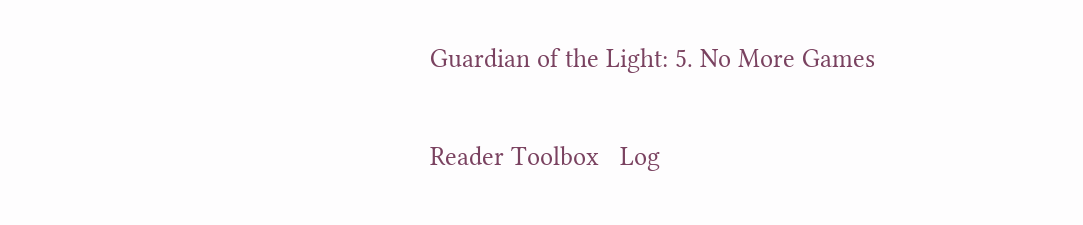Guardian of the Light: 5. No More Games

Reader Toolbox   Log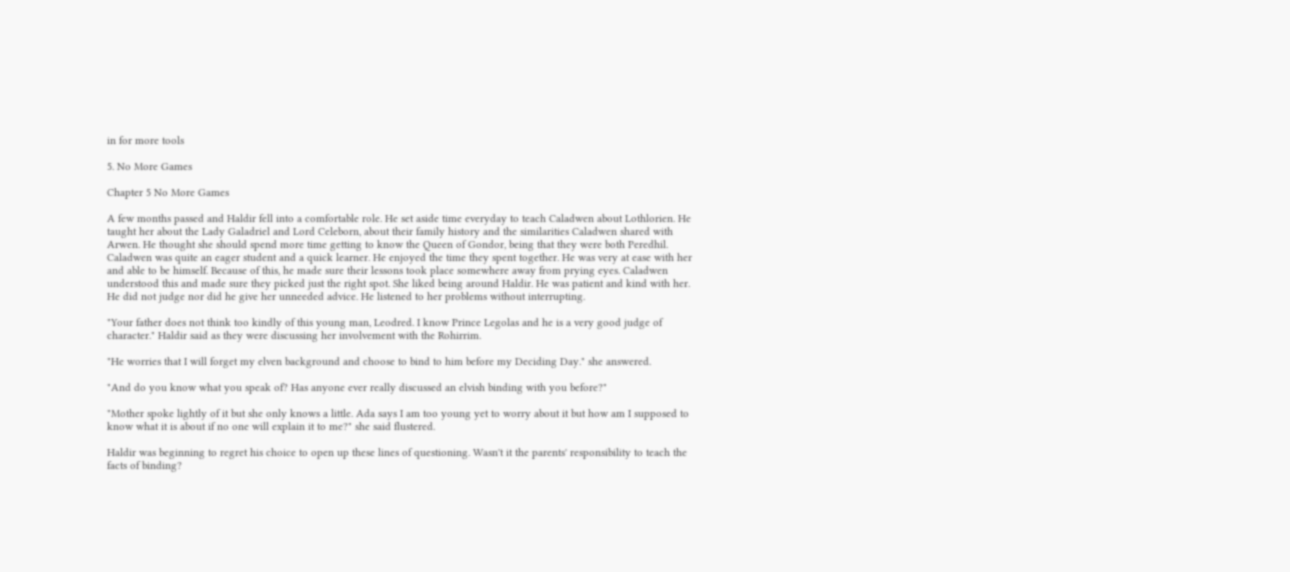in for more tools

5. No More Games

Chapter 5 No More Games

A few months passed and Haldir fell into a comfortable role. He set aside time everyday to teach Caladwen about Lothlorien. He taught her about the Lady Galadriel and Lord Celeborn, about their family history and the similarities Caladwen shared with Arwen. He thought she should spend more time getting to know the Queen of Gondor, being that they were both Peredhil. Caladwen was quite an eager student and a quick learner. He enjoyed the time they spent together. He was very at ease with her and able to be himself. Because of this, he made sure their lessons took place somewhere away from prying eyes. Caladwen understood this and made sure they picked just the right spot. She liked being around Haldir. He was patient and kind with her. He did not judge nor did he give her unneeded advice. He listened to her problems without interrupting.

"Your father does not think too kindly of this young man, Leodred. I know Prince Legolas and he is a very good judge of character." Haldir said as they were discussing her involvement with the Rohirrim.

"He worries that I will forget my elven background and choose to bind to him before my Deciding Day." she answered.

"And do you know what you speak of? Has anyone ever really discussed an elvish binding with you before?"

"Mother spoke lightly of it but she only knows a little. Ada says I am too young yet to worry about it but how am I supposed to know what it is about if no one will explain it to me?" she said flustered.

Haldir was beginning to regret his choice to open up these lines of questioning. Wasn't it the parents' responsibility to teach the facts of binding?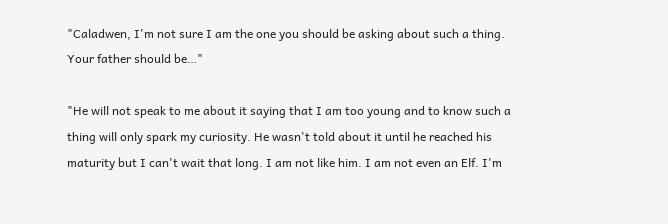"Caladwen, I'm not sure I am the one you should be asking about such a thing. Your father should be…"

"He will not speak to me about it saying that I am too young and to know such a thing will only spark my curiosity. He wasn't told about it until he reached his maturity but I can't wait that long. I am not like him. I am not even an Elf. I'm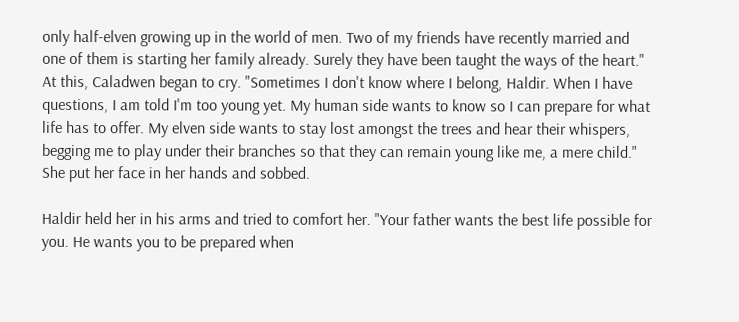only half-elven growing up in the world of men. Two of my friends have recently married and one of them is starting her family already. Surely they have been taught the ways of the heart." At this, Caladwen began to cry. "Sometimes I don't know where I belong, Haldir. When I have questions, I am told I'm too young yet. My human side wants to know so I can prepare for what life has to offer. My elven side wants to stay lost amongst the trees and hear their whispers, begging me to play under their branches so that they can remain young like me, a mere child." She put her face in her hands and sobbed.

Haldir held her in his arms and tried to comfort her. "Your father wants the best life possible for you. He wants you to be prepared when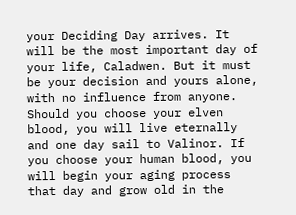your Deciding Day arrives. It will be the most important day of your life, Caladwen. But it must be your decision and yours alone, with no influence from anyone. Should you choose your elven blood, you will live eternally and one day sail to Valinor. If you choose your human blood, you will begin your aging process that day and grow old in the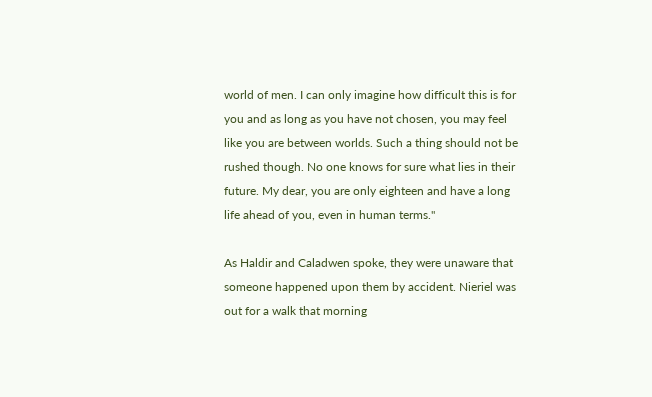world of men. I can only imagine how difficult this is for you and as long as you have not chosen, you may feel like you are between worlds. Such a thing should not be rushed though. No one knows for sure what lies in their future. My dear, you are only eighteen and have a long life ahead of you, even in human terms."

As Haldir and Caladwen spoke, they were unaware that someone happened upon them by accident. Nieriel was out for a walk that morning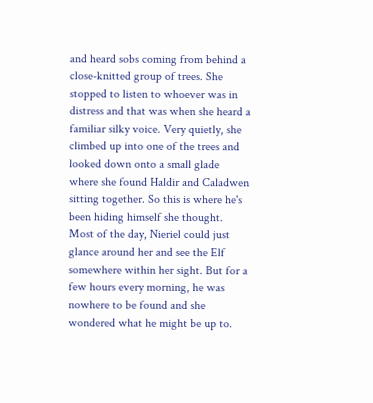and heard sobs coming from behind a close-knitted group of trees. She stopped to listen to whoever was in distress and that was when she heard a familiar silky voice. Very quietly, she climbed up into one of the trees and looked down onto a small glade where she found Haldir and Caladwen sitting together. So this is where he's been hiding himself she thought. Most of the day, Nieriel could just glance around her and see the Elf somewhere within her sight. But for a few hours every morning, he was nowhere to be found and she wondered what he might be up to.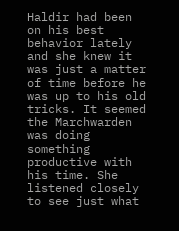Haldir had been on his best behavior lately and she knew it was just a matter of time before he was up to his old tricks. It seemed the Marchwarden was doing something productive with his time. She listened closely to see just what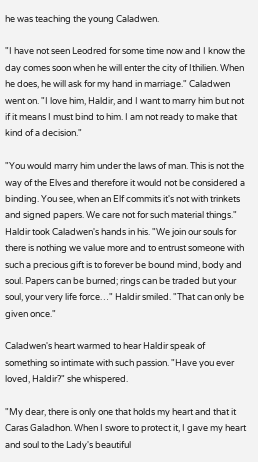he was teaching the young Caladwen.

"I have not seen Leodred for some time now and I know the day comes soon when he will enter the city of Ithilien. When he does, he will ask for my hand in marriage." Caladwen went on. "I love him, Haldir, and I want to marry him but not if it means I must bind to him. I am not ready to make that kind of a decision."

"You would marry him under the laws of man. This is not the way of the Elves and therefore it would not be considered a binding. You see, when an Elf commits it's not with trinkets and signed papers. We care not for such material things." Haldir took Caladwen's hands in his. "We join our souls for there is nothing we value more and to entrust someone with such a precious gift is to forever be bound mind, body and soul. Papers can be burned; rings can be traded but your soul, your very life force…" Haldir smiled. "That can only be given once."

Caladwen's heart warmed to hear Haldir speak of something so intimate with such passion. "Have you ever loved, Haldir?" she whispered.

"My dear, there is only one that holds my heart and that it Caras Galadhon. When I swore to protect it, I gave my heart and soul to the Lady's beautiful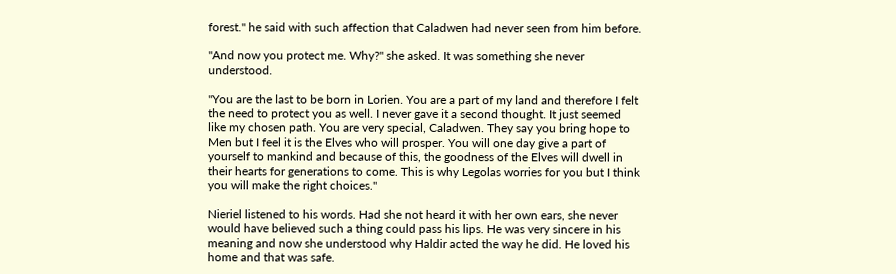forest." he said with such affection that Caladwen had never seen from him before.

"And now you protect me. Why?" she asked. It was something she never understood.

"You are the last to be born in Lorien. You are a part of my land and therefore I felt the need to protect you as well. I never gave it a second thought. It just seemed like my chosen path. You are very special, Caladwen. They say you bring hope to Men but I feel it is the Elves who will prosper. You will one day give a part of yourself to mankind and because of this, the goodness of the Elves will dwell in their hearts for generations to come. This is why Legolas worries for you but I think you will make the right choices."

Nieriel listened to his words. Had she not heard it with her own ears, she never would have believed such a thing could pass his lips. He was very sincere in his meaning and now she understood why Haldir acted the way he did. He loved his home and that was safe.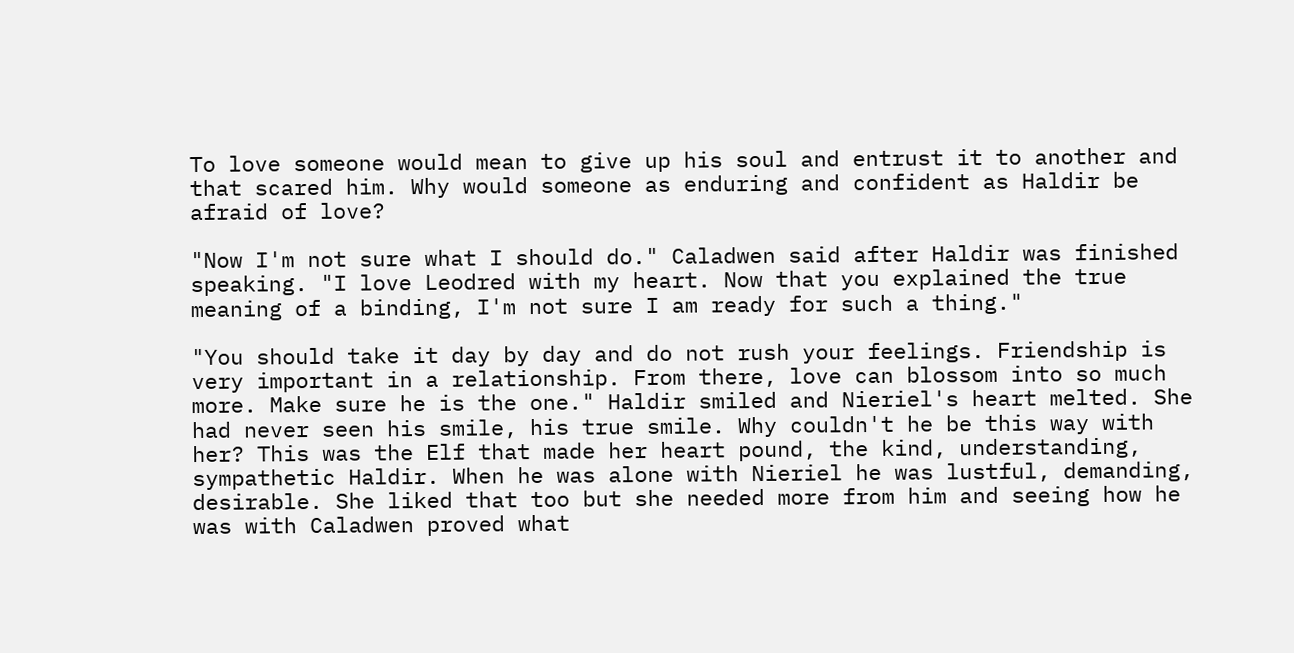To love someone would mean to give up his soul and entrust it to another and that scared him. Why would someone as enduring and confident as Haldir be afraid of love?

"Now I'm not sure what I should do." Caladwen said after Haldir was finished speaking. "I love Leodred with my heart. Now that you explained the true meaning of a binding, I'm not sure I am ready for such a thing."

"You should take it day by day and do not rush your feelings. Friendship is very important in a relationship. From there, love can blossom into so much more. Make sure he is the one." Haldir smiled and Nieriel's heart melted. She had never seen his smile, his true smile. Why couldn't he be this way with her? This was the Elf that made her heart pound, the kind, understanding, sympathetic Haldir. When he was alone with Nieriel he was lustful, demanding, desirable. She liked that too but she needed more from him and seeing how he was with Caladwen proved what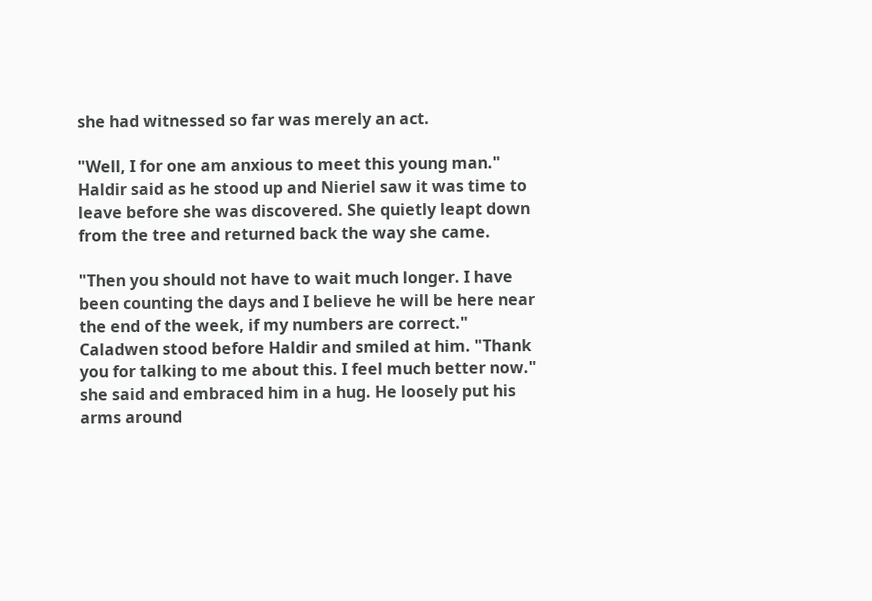she had witnessed so far was merely an act.

"Well, I for one am anxious to meet this young man." Haldir said as he stood up and Nieriel saw it was time to leave before she was discovered. She quietly leapt down from the tree and returned back the way she came.

"Then you should not have to wait much longer. I have been counting the days and I believe he will be here near the end of the week, if my numbers are correct." Caladwen stood before Haldir and smiled at him. "Thank you for talking to me about this. I feel much better now." she said and embraced him in a hug. He loosely put his arms around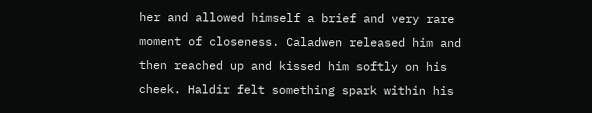her and allowed himself a brief and very rare moment of closeness. Caladwen released him and then reached up and kissed him softly on his cheek. Haldir felt something spark within his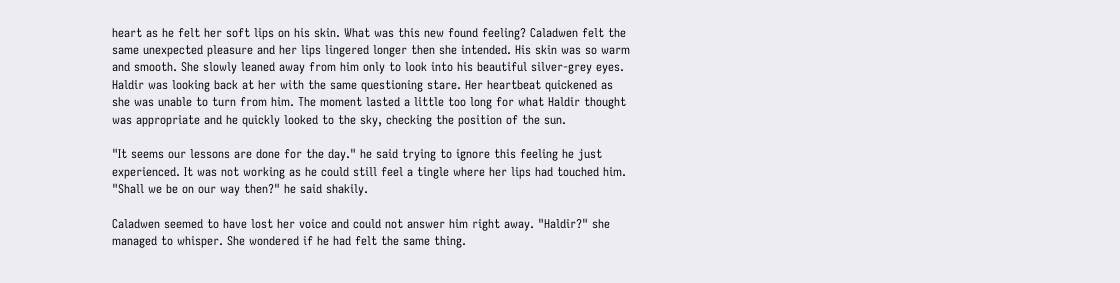heart as he felt her soft lips on his skin. What was this new found feeling? Caladwen felt the same unexpected pleasure and her lips lingered longer then she intended. His skin was so warm and smooth. She slowly leaned away from him only to look into his beautiful silver-grey eyes. Haldir was looking back at her with the same questioning stare. Her heartbeat quickened as she was unable to turn from him. The moment lasted a little too long for what Haldir thought was appropriate and he quickly looked to the sky, checking the position of the sun.

"It seems our lessons are done for the day." he said trying to ignore this feeling he just experienced. It was not working as he could still feel a tingle where her lips had touched him. "Shall we be on our way then?" he said shakily.

Caladwen seemed to have lost her voice and could not answer him right away. "Haldir?" she managed to whisper. She wondered if he had felt the same thing.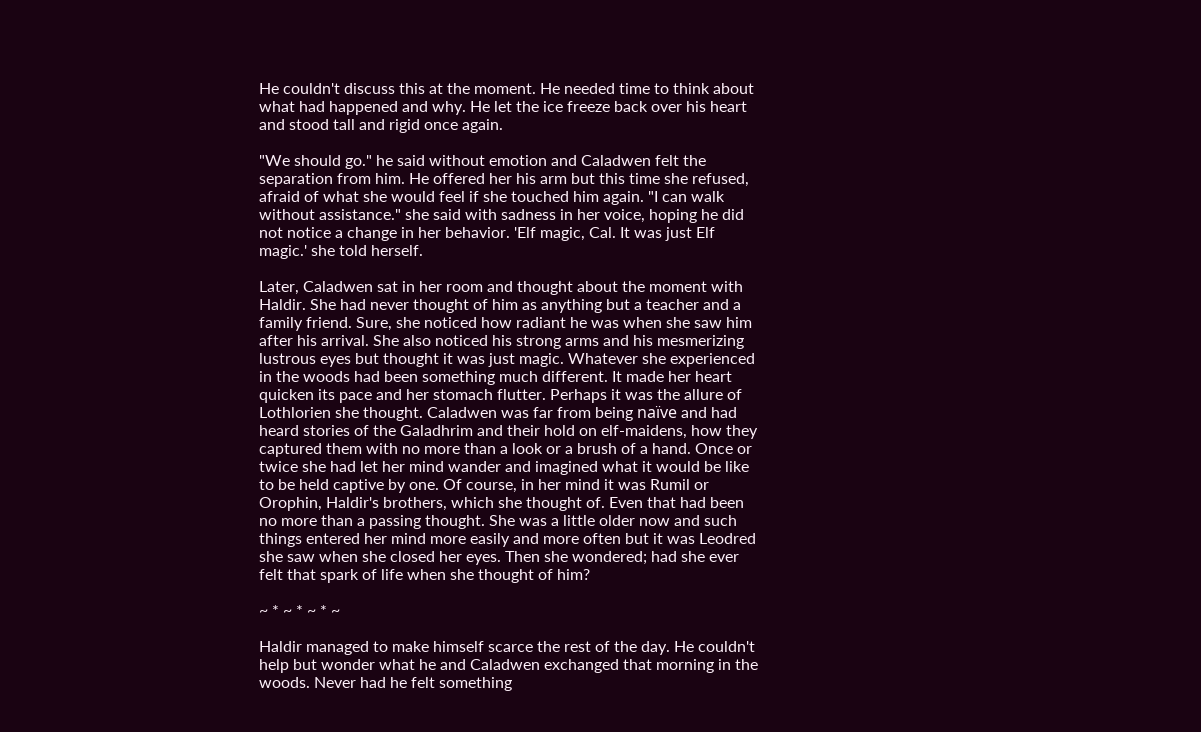He couldn't discuss this at the moment. He needed time to think about what had happened and why. He let the ice freeze back over his heart and stood tall and rigid once again.

"We should go." he said without emotion and Caladwen felt the separation from him. He offered her his arm but this time she refused, afraid of what she would feel if she touched him again. "I can walk without assistance." she said with sadness in her voice, hoping he did not notice a change in her behavior. 'Elf magic, Cal. It was just Elf magic.' she told herself.

Later, Caladwen sat in her room and thought about the moment with Haldir. She had never thought of him as anything but a teacher and a family friend. Sure, she noticed how radiant he was when she saw him after his arrival. She also noticed his strong arms and his mesmerizing lustrous eyes but thought it was just magic. Whatever she experienced in the woods had been something much different. It made her heart quicken its pace and her stomach flutter. Perhaps it was the allure of Lothlorien she thought. Caladwen was far from being naïve and had heard stories of the Galadhrim and their hold on elf-maidens, how they captured them with no more than a look or a brush of a hand. Once or twice she had let her mind wander and imagined what it would be like to be held captive by one. Of course, in her mind it was Rumil or Orophin, Haldir's brothers, which she thought of. Even that had been no more than a passing thought. She was a little older now and such things entered her mind more easily and more often but it was Leodred she saw when she closed her eyes. Then she wondered; had she ever felt that spark of life when she thought of him?

~ * ~ * ~ * ~

Haldir managed to make himself scarce the rest of the day. He couldn't help but wonder what he and Caladwen exchanged that morning in the woods. Never had he felt something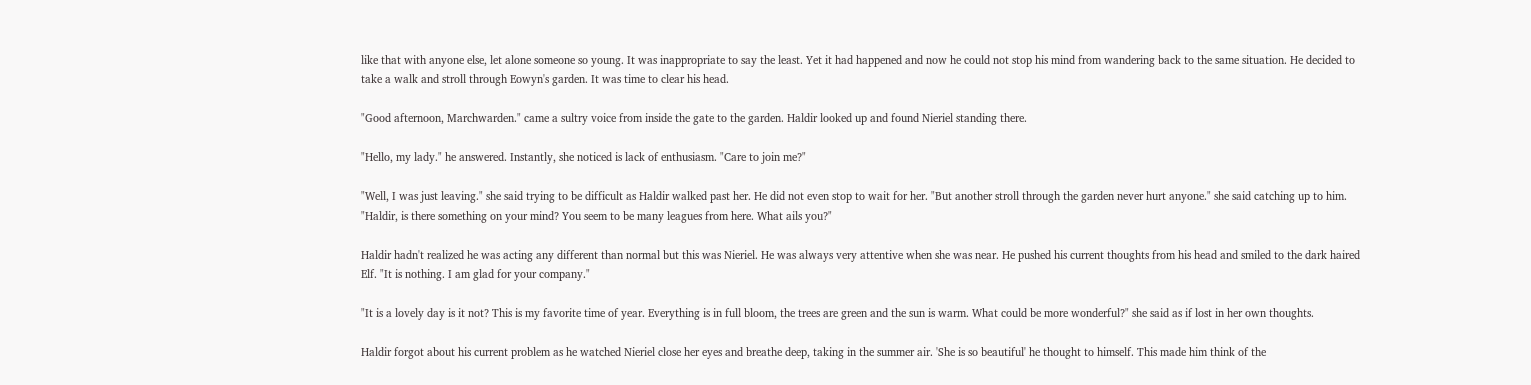like that with anyone else, let alone someone so young. It was inappropriate to say the least. Yet it had happened and now he could not stop his mind from wandering back to the same situation. He decided to take a walk and stroll through Eowyn's garden. It was time to clear his head.

"Good afternoon, Marchwarden." came a sultry voice from inside the gate to the garden. Haldir looked up and found Nieriel standing there.

"Hello, my lady." he answered. Instantly, she noticed is lack of enthusiasm. "Care to join me?"

"Well, I was just leaving." she said trying to be difficult as Haldir walked past her. He did not even stop to wait for her. "But another stroll through the garden never hurt anyone." she said catching up to him. "Haldir, is there something on your mind? You seem to be many leagues from here. What ails you?"

Haldir hadn't realized he was acting any different than normal but this was Nieriel. He was always very attentive when she was near. He pushed his current thoughts from his head and smiled to the dark haired Elf. "It is nothing. I am glad for your company."

"It is a lovely day is it not? This is my favorite time of year. Everything is in full bloom, the trees are green and the sun is warm. What could be more wonderful?" she said as if lost in her own thoughts.

Haldir forgot about his current problem as he watched Nieriel close her eyes and breathe deep, taking in the summer air. 'She is so beautiful' he thought to himself. This made him think of the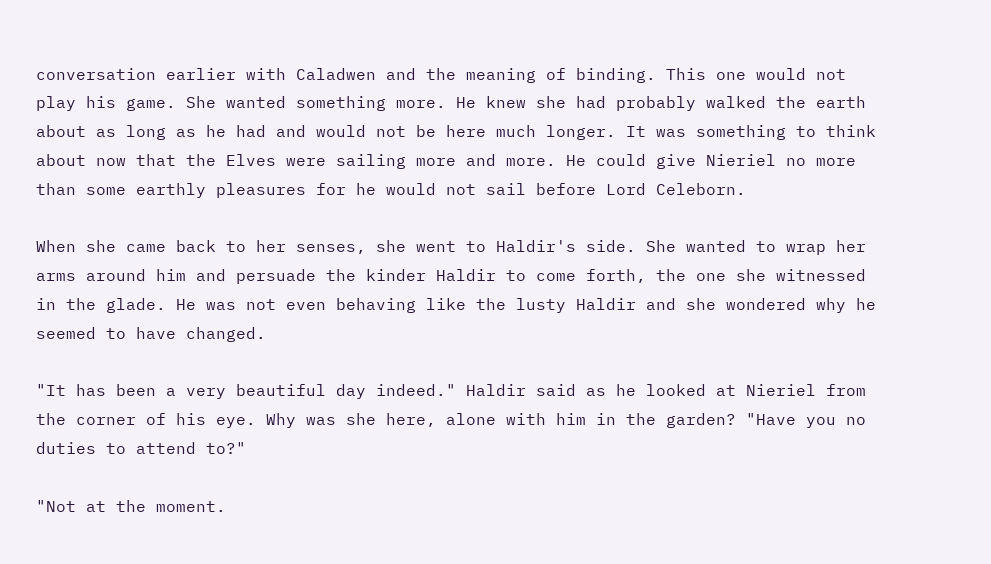conversation earlier with Caladwen and the meaning of binding. This one would not play his game. She wanted something more. He knew she had probably walked the earth about as long as he had and would not be here much longer. It was something to think about now that the Elves were sailing more and more. He could give Nieriel no more than some earthly pleasures for he would not sail before Lord Celeborn.

When she came back to her senses, she went to Haldir's side. She wanted to wrap her arms around him and persuade the kinder Haldir to come forth, the one she witnessed in the glade. He was not even behaving like the lusty Haldir and she wondered why he seemed to have changed.

"It has been a very beautiful day indeed." Haldir said as he looked at Nieriel from the corner of his eye. Why was she here, alone with him in the garden? "Have you no duties to attend to?"

"Not at the moment.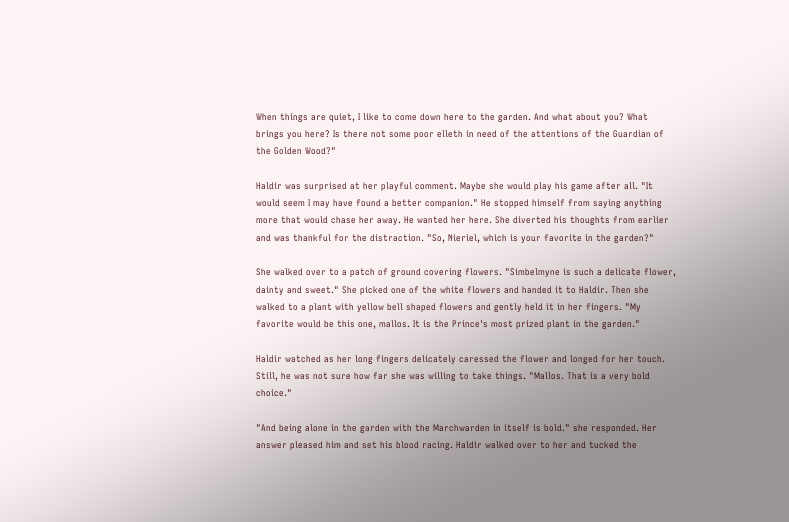When things are quiet, I like to come down here to the garden. And what about you? What brings you here? Is there not some poor elleth in need of the attentions of the Guardian of the Golden Wood?"

Haldir was surprised at her playful comment. Maybe she would play his game after all. "It would seem I may have found a better companion." He stopped himself from saying anything more that would chase her away. He wanted her here. She diverted his thoughts from earlier and was thankful for the distraction. "So, Nieriel, which is your favorite in the garden?"

She walked over to a patch of ground covering flowers. "Simbelmyne is such a delicate flower, dainty and sweet." She picked one of the white flowers and handed it to Haldir. Then she walked to a plant with yellow bell shaped flowers and gently held it in her fingers. "My favorite would be this one, mallos. It is the Prince's most prized plant in the garden."

Haldir watched as her long fingers delicately caressed the flower and longed for her touch. Still, he was not sure how far she was willing to take things. "Mallos. That is a very bold choice."

"And being alone in the garden with the Marchwarden in itself is bold." she responded. Her answer pleased him and set his blood racing. Haldir walked over to her and tucked the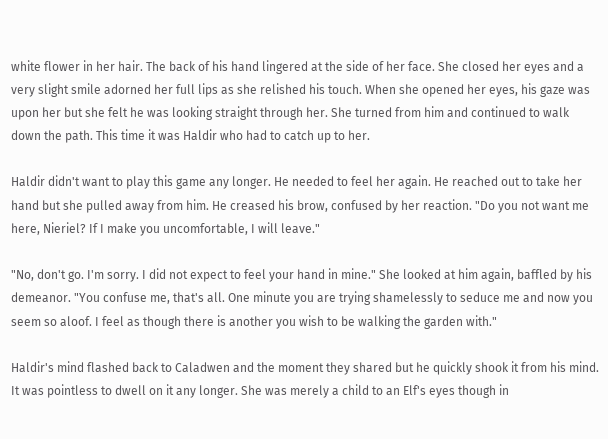white flower in her hair. The back of his hand lingered at the side of her face. She closed her eyes and a very slight smile adorned her full lips as she relished his touch. When she opened her eyes, his gaze was upon her but she felt he was looking straight through her. She turned from him and continued to walk down the path. This time it was Haldir who had to catch up to her.

Haldir didn't want to play this game any longer. He needed to feel her again. He reached out to take her hand but she pulled away from him. He creased his brow, confused by her reaction. "Do you not want me here, Nieriel? If I make you uncomfortable, I will leave."

"No, don't go. I'm sorry. I did not expect to feel your hand in mine." She looked at him again, baffled by his demeanor. "You confuse me, that's all. One minute you are trying shamelessly to seduce me and now you seem so aloof. I feel as though there is another you wish to be walking the garden with."

Haldir's mind flashed back to Caladwen and the moment they shared but he quickly shook it from his mind. It was pointless to dwell on it any longer. She was merely a child to an Elf's eyes though in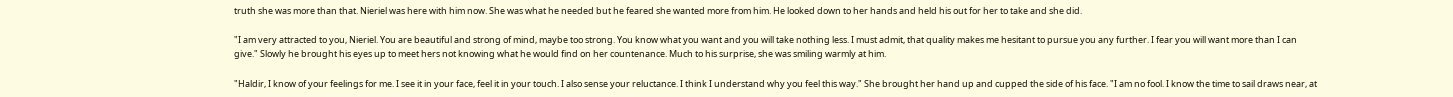truth she was more than that. Nieriel was here with him now. She was what he needed but he feared she wanted more from him. He looked down to her hands and held his out for her to take and she did.

"I am very attracted to you, Nieriel. You are beautiful and strong of mind, maybe too strong. You know what you want and you will take nothing less. I must admit, that quality makes me hesitant to pursue you any further. I fear you will want more than I can give." Slowly he brought his eyes up to meet hers not knowing what he would find on her countenance. Much to his surprise, she was smiling warmly at him.

"Haldir, I know of your feelings for me. I see it in your face, feel it in your touch. I also sense your reluctance. I think I understand why you feel this way." She brought her hand up and cupped the side of his face. "I am no fool. I know the time to sail draws near, at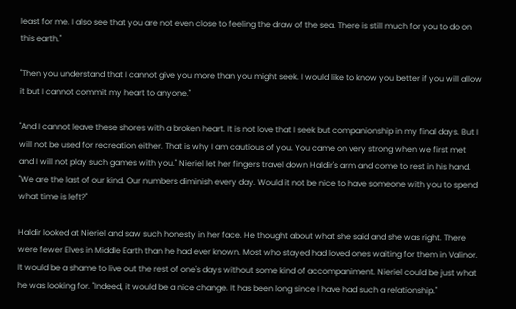least for me. I also see that you are not even close to feeling the draw of the sea. There is still much for you to do on this earth."

"Then you understand that I cannot give you more than you might seek. I would like to know you better if you will allow it but I cannot commit my heart to anyone."

"And I cannot leave these shores with a broken heart. It is not love that I seek but companionship in my final days. But I will not be used for recreation either. That is why I am cautious of you. You came on very strong when we first met and I will not play such games with you." Nieriel let her fingers travel down Haldir's arm and come to rest in his hand. "We are the last of our kind. Our numbers diminish every day. Would it not be nice to have someone with you to spend what time is left?"

Haldir looked at Nieriel and saw such honesty in her face. He thought about what she said and she was right. There were fewer Elves in Middle Earth than he had ever known. Most who stayed had loved ones waiting for them in Valinor. It would be a shame to live out the rest of one's days without some kind of accompaniment. Nieriel could be just what he was looking for. "Indeed, it would be a nice change. It has been long since I have had such a relationship."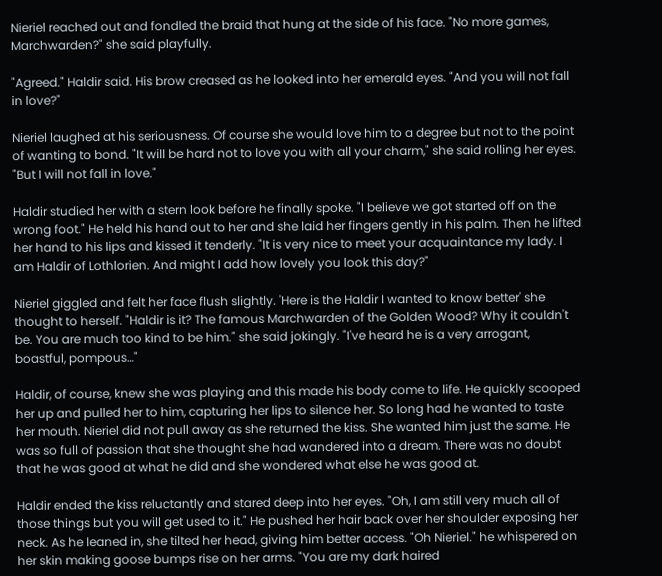Nieriel reached out and fondled the braid that hung at the side of his face. "No more games, Marchwarden?" she said playfully.

"Agreed." Haldir said. His brow creased as he looked into her emerald eyes. "And you will not fall in love?"

Nieriel laughed at his seriousness. Of course she would love him to a degree but not to the point of wanting to bond. "It will be hard not to love you with all your charm," she said rolling her eyes. "But I will not fall in love."

Haldir studied her with a stern look before he finally spoke. "I believe we got started off on the wrong foot." He held his hand out to her and she laid her fingers gently in his palm. Then he lifted her hand to his lips and kissed it tenderly. "It is very nice to meet your acquaintance my lady. I am Haldir of Lothlorien. And might I add how lovely you look this day?"

Nieriel giggled and felt her face flush slightly. 'Here is the Haldir I wanted to know better' she thought to herself. "Haldir is it? The famous Marchwarden of the Golden Wood? Why it couldn't be. You are much too kind to be him." she said jokingly. "I've heard he is a very arrogant, boastful, pompous…"

Haldir, of course, knew she was playing and this made his body come to life. He quickly scooped her up and pulled her to him, capturing her lips to silence her. So long had he wanted to taste her mouth. Nieriel did not pull away as she returned the kiss. She wanted him just the same. He was so full of passion that she thought she had wandered into a dream. There was no doubt that he was good at what he did and she wondered what else he was good at.

Haldir ended the kiss reluctantly and stared deep into her eyes. "Oh, I am still very much all of those things but you will get used to it." He pushed her hair back over her shoulder exposing her neck. As he leaned in, she tilted her head, giving him better access. "Oh Nieriel." he whispered on her skin making goose bumps rise on her arms. "You are my dark haired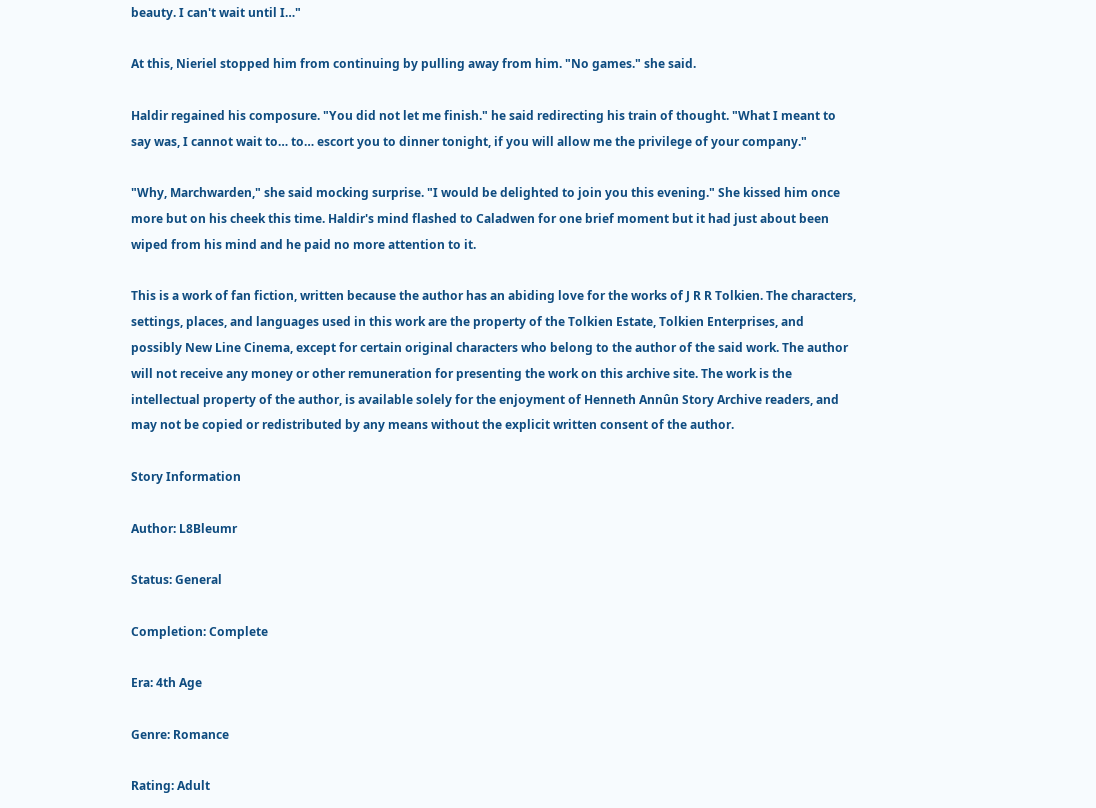beauty. I can't wait until I…"

At this, Nieriel stopped him from continuing by pulling away from him. "No games." she said.

Haldir regained his composure. "You did not let me finish." he said redirecting his train of thought. "What I meant to say was, I cannot wait to… to… escort you to dinner tonight, if you will allow me the privilege of your company."

"Why, Marchwarden," she said mocking surprise. "I would be delighted to join you this evening." She kissed him once more but on his cheek this time. Haldir's mind flashed to Caladwen for one brief moment but it had just about been wiped from his mind and he paid no more attention to it.

This is a work of fan fiction, written because the author has an abiding love for the works of J R R Tolkien. The characters, settings, places, and languages used in this work are the property of the Tolkien Estate, Tolkien Enterprises, and possibly New Line Cinema, except for certain original characters who belong to the author of the said work. The author will not receive any money or other remuneration for presenting the work on this archive site. The work is the intellectual property of the author, is available solely for the enjoyment of Henneth Annûn Story Archive readers, and may not be copied or redistributed by any means without the explicit written consent of the author.

Story Information

Author: L8Bleumr

Status: General

Completion: Complete

Era: 4th Age

Genre: Romance

Rating: Adult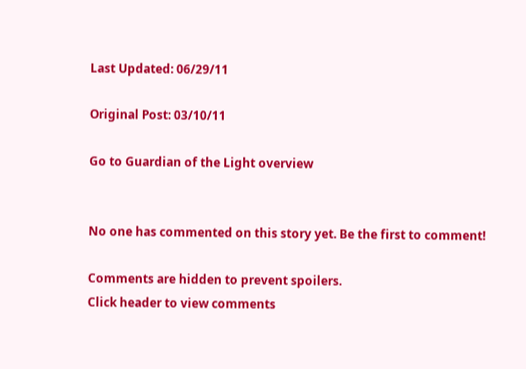Last Updated: 06/29/11

Original Post: 03/10/11

Go to Guardian of the Light overview


No one has commented on this story yet. Be the first to comment!

Comments are hidden to prevent spoilers.
Click header to view comments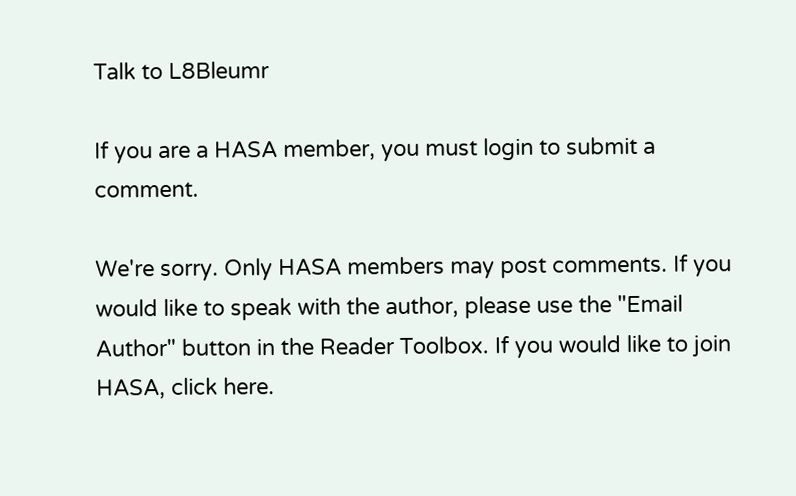Talk to L8Bleumr

If you are a HASA member, you must login to submit a comment.

We're sorry. Only HASA members may post comments. If you would like to speak with the author, please use the "Email Author" button in the Reader Toolbox. If you would like to join HASA, click here.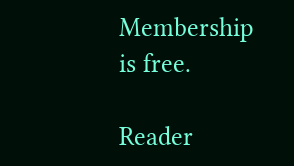Membership is free.

Reader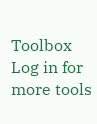Toolbox   Log in for more tools